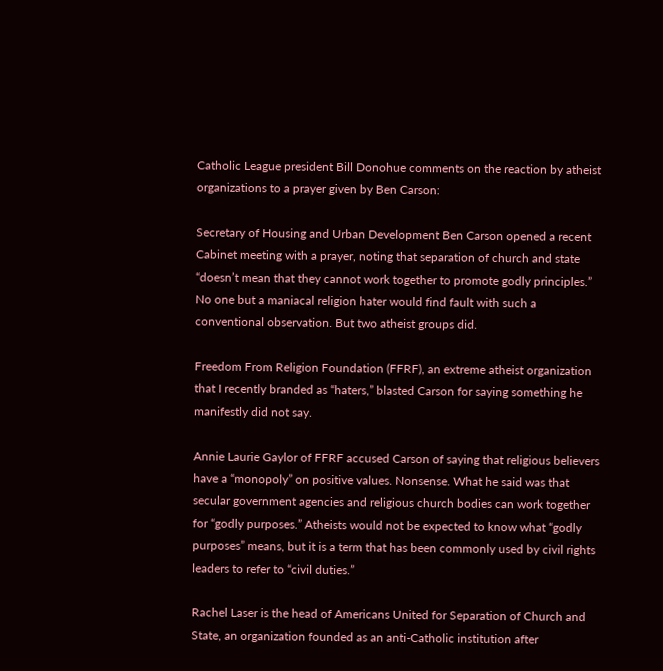Catholic League president Bill Donohue comments on the reaction by atheist organizations to a prayer given by Ben Carson:

Secretary of Housing and Urban Development Ben Carson opened a recent Cabinet meeting with a prayer, noting that separation of church and state “doesn’t mean that they cannot work together to promote godly principles.” No one but a maniacal religion hater would find fault with such a conventional observation. But two atheist groups did.

Freedom From Religion Foundation (FFRF), an extreme atheist organization that I recently branded as “haters,” blasted Carson for saying something he manifestly did not say.

Annie Laurie Gaylor of FFRF accused Carson of saying that religious believers have a “monopoly” on positive values. Nonsense. What he said was that secular government agencies and religious church bodies can work together for “godly purposes.” Atheists would not be expected to know what “godly purposes” means, but it is a term that has been commonly used by civil rights leaders to refer to “civil duties.”

Rachel Laser is the head of Americans United for Separation of Church and State, an organization founded as an anti-Catholic institution after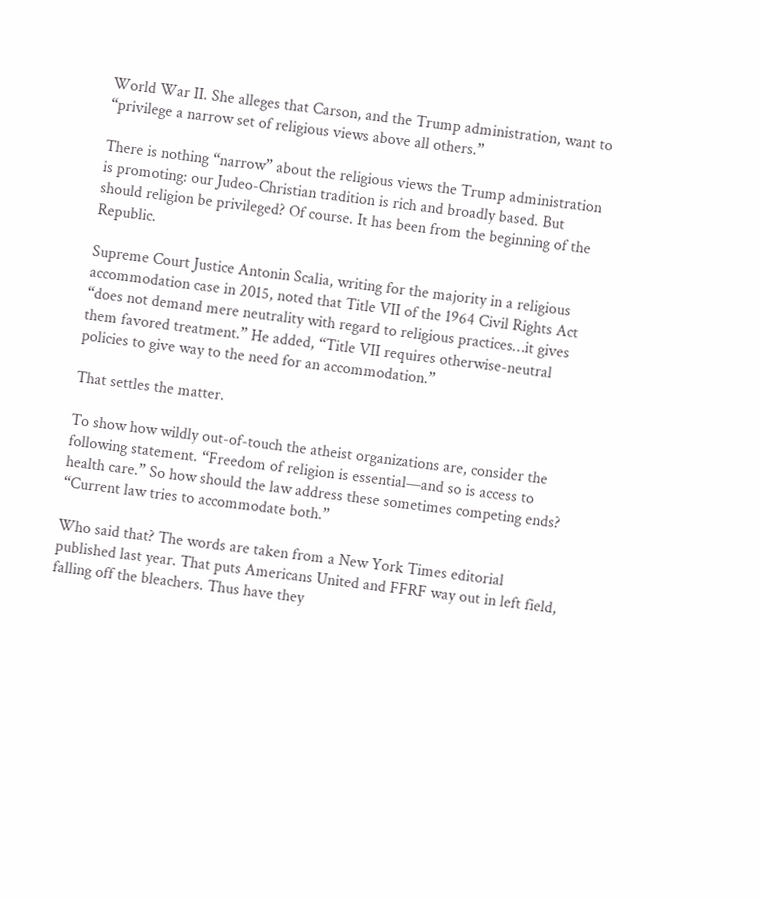World War II. She alleges that Carson, and the Trump administration, want to “privilege a narrow set of religious views above all others.”

There is nothing “narrow” about the religious views the Trump administration is promoting: our Judeo-Christian tradition is rich and broadly based. But should religion be privileged? Of course. It has been from the beginning of the Republic.

Supreme Court Justice Antonin Scalia, writing for the majority in a religious accommodation case in 2015, noted that Title VII of the 1964 Civil Rights Act “does not demand mere neutrality with regard to religious practices…it gives them favored treatment.” He added, “Title VII requires otherwise-neutral policies to give way to the need for an accommodation.”

That settles the matter.

To show how wildly out-of-touch the atheist organizations are, consider the following statement. “Freedom of religion is essential—and so is access to health care.” So how should the law address these sometimes competing ends? “Current law tries to accommodate both.”

Who said that? The words are taken from a New York Times editorial published last year. That puts Americans United and FFRF way out in left field, falling off the bleachers. Thus have they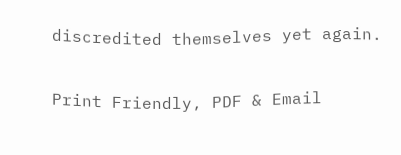discredited themselves yet again.

Print Friendly, PDF & Email